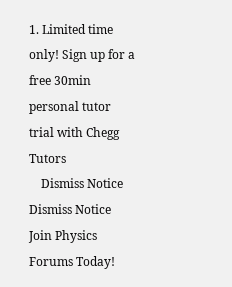1. Limited time only! Sign up for a free 30min personal tutor trial with Chegg Tutors
    Dismiss Notice
Dismiss Notice
Join Physics Forums Today!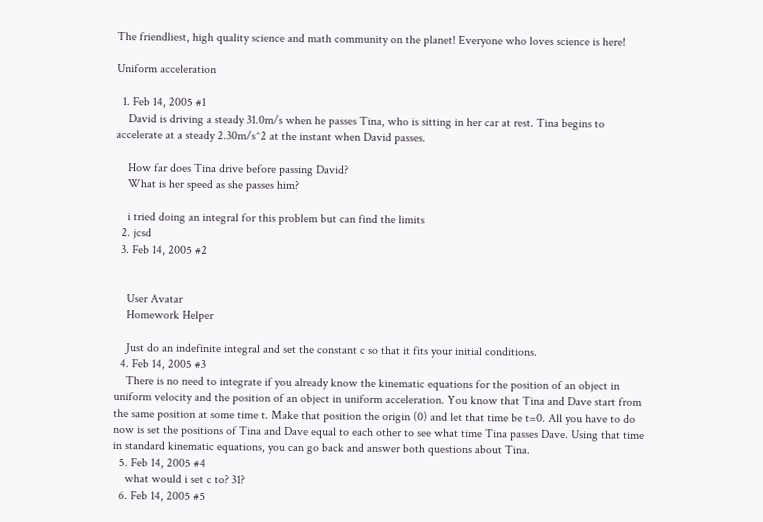The friendliest, high quality science and math community on the planet! Everyone who loves science is here!

Uniform acceleration

  1. Feb 14, 2005 #1
    David is driving a steady 31.0m/s when he passes Tina, who is sitting in her car at rest. Tina begins to accelerate at a steady 2.30m/s^2 at the instant when David passes.

    How far does Tina drive before passing David?
    What is her speed as she passes him?

    i tried doing an integral for this problem but can find the limits
  2. jcsd
  3. Feb 14, 2005 #2


    User Avatar
    Homework Helper

    Just do an indefinite integral and set the constant c so that it fits your initial conditions.
  4. Feb 14, 2005 #3
    There is no need to integrate if you already know the kinematic equations for the position of an object in uniform velocity and the position of an object in uniform acceleration. You know that Tina and Dave start from the same position at some time t. Make that position the origin (0) and let that time be t=0. All you have to do now is set the positions of Tina and Dave equal to each other to see what time Tina passes Dave. Using that time in standard kinematic equations, you can go back and answer both questions about Tina.
  5. Feb 14, 2005 #4
    what would i set c to? 31?
  6. Feb 14, 2005 #5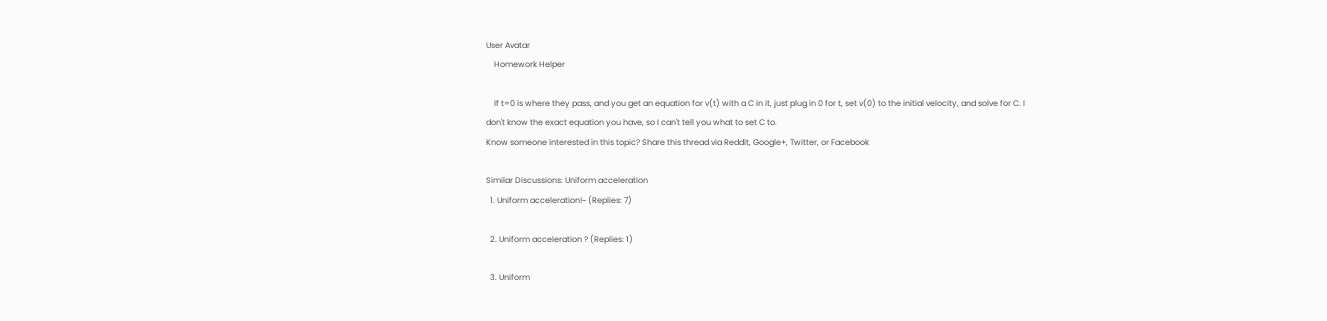User Avatar
    Homework Helper

    If t=0 is where they pass, and you get an equation for v(t) with a C in it, just plug in 0 for t, set v(0) to the initial velocity, and solve for C. I don't know the exact equation you have, so I can't tell you what to set C to.
Know someone interested in this topic? Share this thread via Reddit, Google+, Twitter, or Facebook

Similar Discussions: Uniform acceleration
  1. Uniform acceleration!~ (Replies: 7)

  2. Uniform acceleration ? (Replies: 1)

  3. Uniform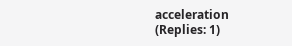acceleration (Replies: 1)